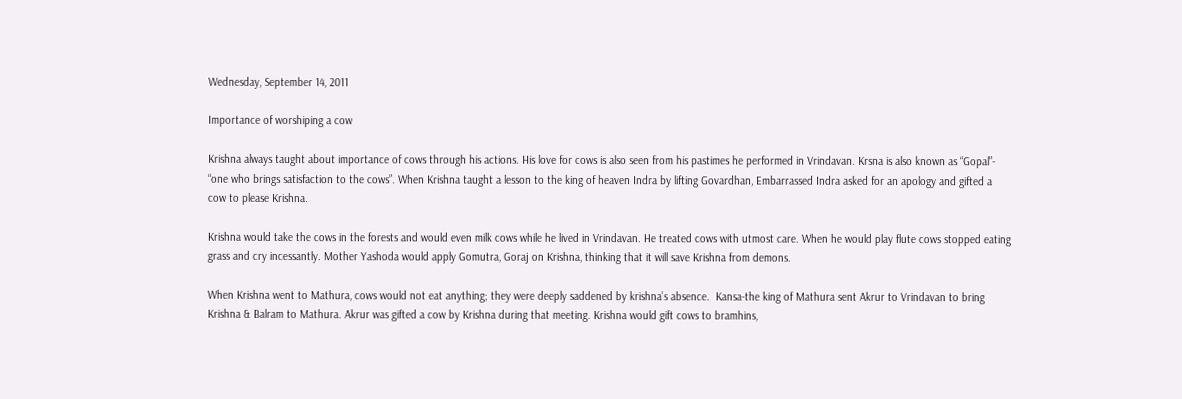Wednesday, September 14, 2011

Importance of worshiping a cow

Krishna always taught about importance of cows through his actions. His love for cows is also seen from his pastimes he performed in Vrindavan. Krsna is also known as “Gopal”-  “one who brings satisfaction to the cows”. When Krishna taught a lesson to the king of heaven Indra by lifting Govardhan, Embarrassed Indra asked for an apology and gifted a cow to please Krishna.

Krishna would take the cows in the forests and would even milk cows while he lived in Vrindavan. He treated cows with utmost care. When he would play flute cows stopped eating grass and cry incessantly. Mother Yashoda would apply Gomutra, Goraj on Krishna, thinking that it will save Krishna from demons.

When Krishna went to Mathura, cows would not eat anything; they were deeply saddened by krishna’s absence.  Kansa-the king of Mathura sent Akrur to Vrindavan to bring Krishna & Balram to Mathura. Akrur was gifted a cow by Krishna during that meeting. Krishna would gift cows to bramhins,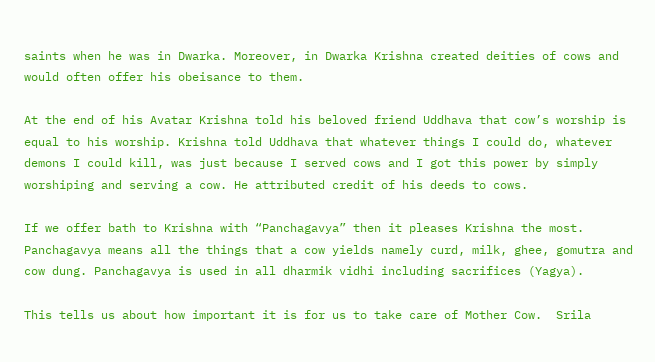saints when he was in Dwarka. Moreover, in Dwarka Krishna created deities of cows and would often offer his obeisance to them.

At the end of his Avatar Krishna told his beloved friend Uddhava that cow’s worship is equal to his worship. Krishna told Uddhava that whatever things I could do, whatever demons I could kill, was just because I served cows and I got this power by simply worshiping and serving a cow. He attributed credit of his deeds to cows.

If we offer bath to Krishna with “Panchagavya” then it pleases Krishna the most. Panchagavya means all the things that a cow yields namely curd, milk, ghee, gomutra and cow dung. Panchagavya is used in all dharmik vidhi including sacrifices (Yagya).

This tells us about how important it is for us to take care of Mother Cow.  Srila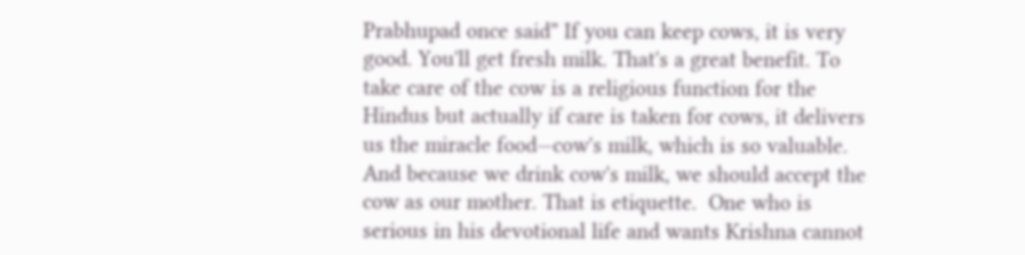Prabhupad once said” If you can keep cows, it is very good. You'll get fresh milk. That's a great benefit. To take care of the cow is a religious function for the Hindus but actually if care is taken for cows, it delivers us the miracle food—cow's milk, which is so valuable. And because we drink cow's milk, we should accept the cow as our mother. That is etiquette.  One who is serious in his devotional life and wants Krishna cannot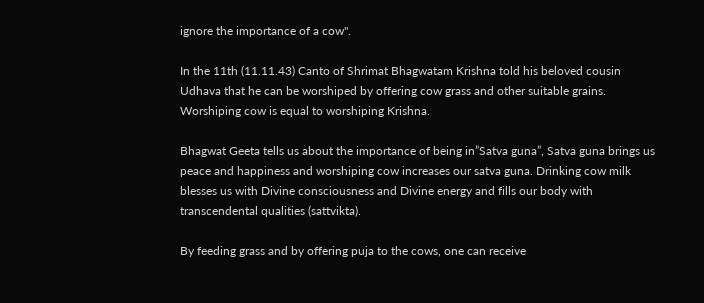ignore the importance of a cow".

In the 11th (11.11.43) Canto of Shrimat Bhagwatam Krishna told his beloved cousin Udhava that he can be worshiped by offering cow grass and other suitable grains. Worshiping cow is equal to worshiping Krishna.

Bhagwat Geeta tells us about the importance of being in”Satva guna”, Satva guna brings us peace and happiness and worshiping cow increases our satva guna. Drinking cow milk blesses us with Divine consciousness and Divine energy and fills our body with transcendental qualities (sattvikta).

By feeding grass and by offering puja to the cows, one can receive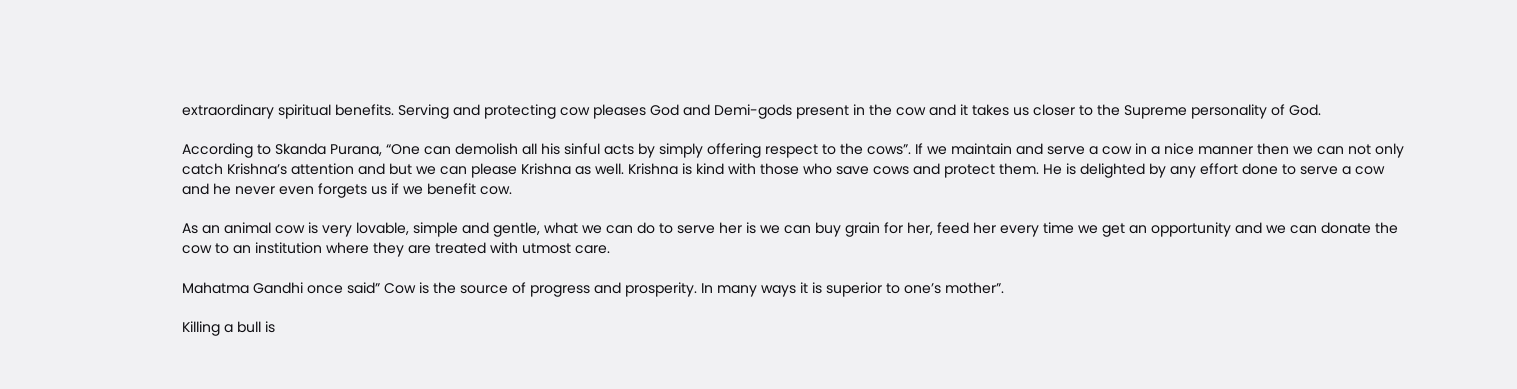extraordinary spiritual benefits. Serving and protecting cow pleases God and Demi-gods present in the cow and it takes us closer to the Supreme personality of God.

According to Skanda Purana, “One can demolish all his sinful acts by simply offering respect to the cows”. If we maintain and serve a cow in a nice manner then we can not only catch Krishna’s attention and but we can please Krishna as well. Krishna is kind with those who save cows and protect them. He is delighted by any effort done to serve a cow and he never even forgets us if we benefit cow.

As an animal cow is very lovable, simple and gentle, what we can do to serve her is we can buy grain for her, feed her every time we get an opportunity and we can donate the cow to an institution where they are treated with utmost care.

Mahatma Gandhi once said” Cow is the source of progress and prosperity. In many ways it is superior to one’s mother”.

Killing a bull is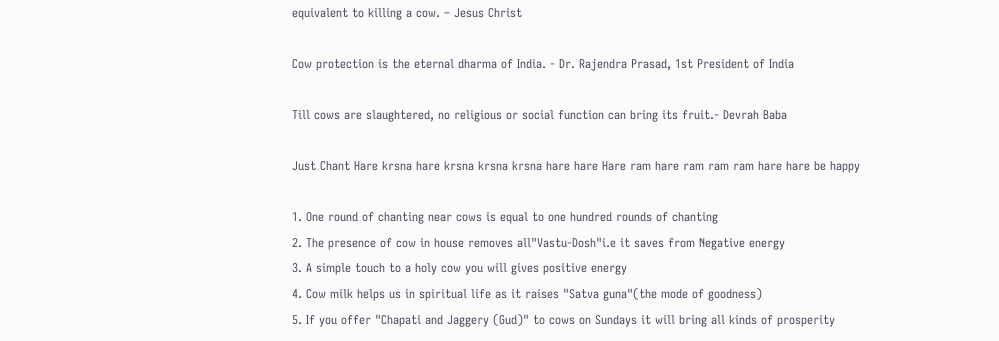equivalent to killing a cow. – Jesus Christ

Cow protection is the eternal dharma of India. - Dr. Rajendra Prasad, 1st President of India

Till cows are slaughtered, no religious or social function can bring its fruit.- Devrah Baba

Just Chant Hare krsna hare krsna krsna krsna hare hare Hare ram hare ram ram ram hare hare be happy

1. One round of chanting near cows is equal to one hundred rounds of chanting
2. The presence of cow in house removes all"Vastu-Dosh"i.e it saves from Negative energy
3. A simple touch to a holy cow you will gives positive energy
4. Cow milk helps us in spiritual life as it raises "Satva guna"(the mode of goodness)
5. If you offer "Chapati and Jaggery (Gud)" to cows on Sundays it will bring all kinds of prosperity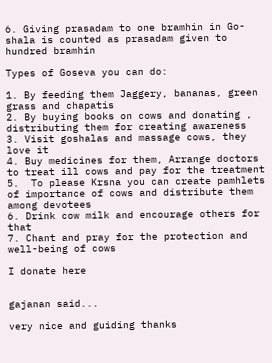6. Giving prasadam to one bramhin in Go-shala is counted as prasadam given to hundred bramhin

Types of Goseva you can do:

1. By feeding them Jaggery, bananas, green grass and chapatis
2. By buying books on cows and donating , distributing them for creating awareness
3. Visit goshalas and massage cows, they love it
4. Buy medicines for them, Arrange doctors to treat ill cows and pay for the treatment
5.  To please Krsna you can create pamhlets of importance of cows and distribute them among devotees
6. Drink cow milk and encourage others for that
7. Chant and pray for the protection and well-being of cows

I donate here


gajanan said...

very nice and guiding thanks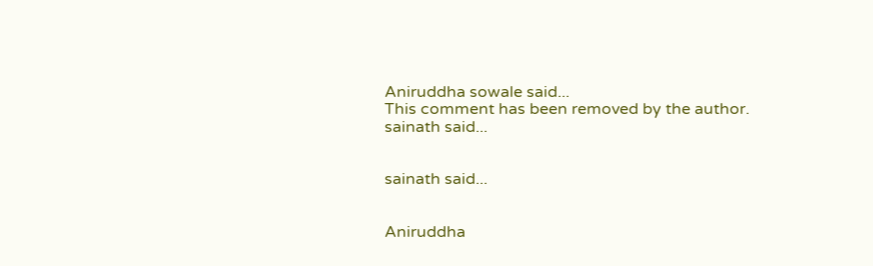Aniruddha sowale said...
This comment has been removed by the author.
sainath said...


sainath said...


Aniruddha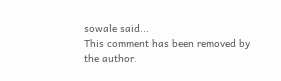sowale said...
This comment has been removed by the author.